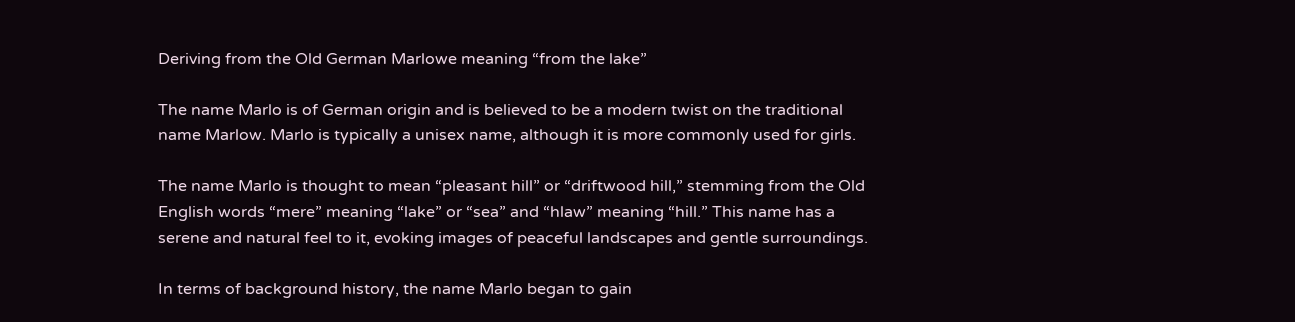Deriving from the Old German Marlowe meaning “from the lake”

The name Marlo is of German origin and is believed to be a modern twist on the traditional name Marlow. Marlo is typically a unisex name, although it is more commonly used for girls.

The name Marlo is thought to mean “pleasant hill” or “driftwood hill,” stemming from the Old English words “mere” meaning “lake” or “sea” and “hlaw” meaning “hill.” This name has a serene and natural feel to it, evoking images of peaceful landscapes and gentle surroundings.

In terms of background history, the name Marlo began to gain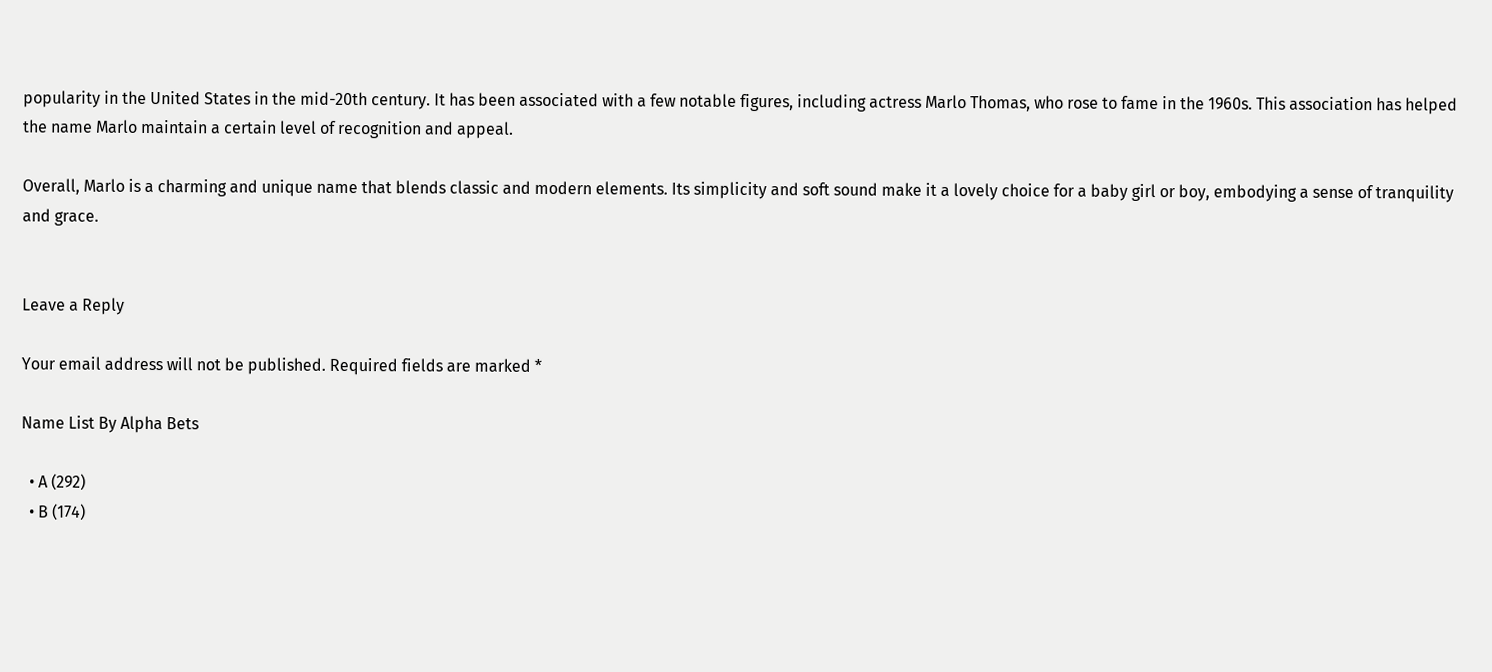popularity in the United States in the mid-20th century. It has been associated with a few notable figures, including actress Marlo Thomas, who rose to fame in the 1960s. This association has helped the name Marlo maintain a certain level of recognition and appeal.

Overall, Marlo is a charming and unique name that blends classic and modern elements. Its simplicity and soft sound make it a lovely choice for a baby girl or boy, embodying a sense of tranquility and grace.


Leave a Reply

Your email address will not be published. Required fields are marked *

Name List By Alpha Bets

  • A (292)
  • B (174)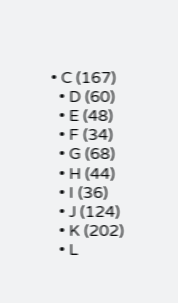• C (167)
  • D (60)
  • E (48)
  • F (34)
  • G (68)
  • H (44)
  • I (36)
  • J (124)
  • K (202)
  • L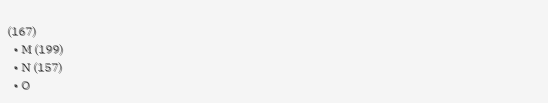(167)
  • M (199)
  • N (157)
  • O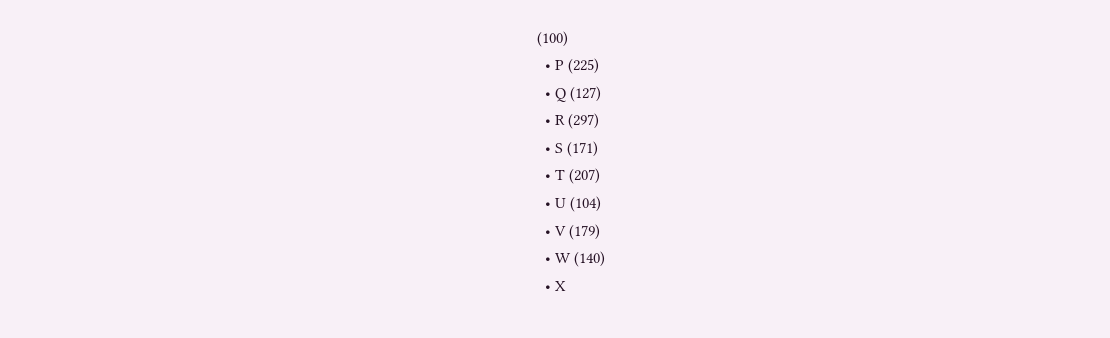(100)
  • P (225)
  • Q (127)
  • R (297)
  • S (171)
  • T (207)
  • U (104)
  • V (179)
  • W (140)
  • X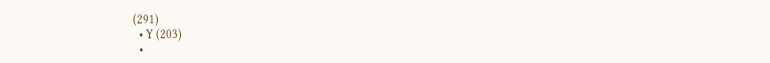(291)
  • Y (203)
  •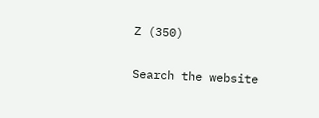Z (350)

Search the website